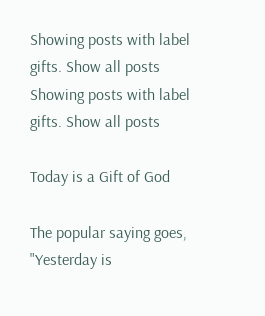Showing posts with label gifts. Show all posts
Showing posts with label gifts. Show all posts

Today is a Gift of God

The popular saying goes, "Yesterday is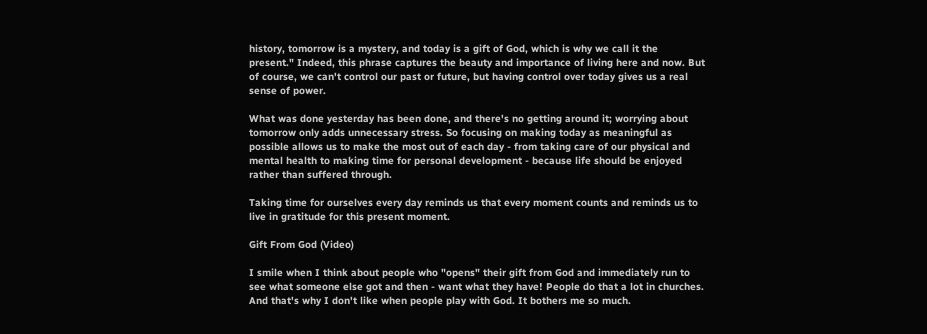history, tomorrow is a mystery, and today is a gift of God, which is why we call it the present." Indeed, this phrase captures the beauty and importance of living here and now. But of course, we can't control our past or future, but having control over today gives us a real sense of power.

What was done yesterday has been done, and there's no getting around it; worrying about tomorrow only adds unnecessary stress. So focusing on making today as meaningful as possible allows us to make the most out of each day - from taking care of our physical and mental health to making time for personal development - because life should be enjoyed rather than suffered through.

Taking time for ourselves every day reminds us that every moment counts and reminds us to live in gratitude for this present moment.

Gift From God (Video)

I smile when I think about people who "opens" their gift from God and immediately run to see what someone else got and then - want what they have! People do that a lot in churches. And that's why I don't like when people play with God. It bothers me so much.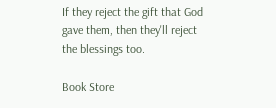If they reject the gift that God gave them, then they'll reject the blessings too.

Book Store